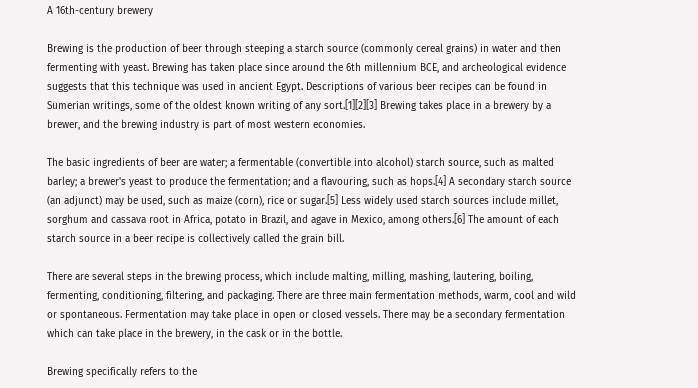A 16th-century brewery

Brewing is the production of beer through steeping a starch source (commonly cereal grains) in water and then fermenting with yeast. Brewing has taken place since around the 6th millennium BCE, and archeological evidence suggests that this technique was used in ancient Egypt. Descriptions of various beer recipes can be found in Sumerian writings, some of the oldest known writing of any sort.[1][2][3] Brewing takes place in a brewery by a brewer, and the brewing industry is part of most western economies.

The basic ingredients of beer are water; a fermentable (convertible into alcohol) starch source, such as malted barley; a brewer's yeast to produce the fermentation; and a flavouring, such as hops.[4] A secondary starch source (an adjunct) may be used, such as maize (corn), rice or sugar.[5] Less widely used starch sources include millet, sorghum and cassava root in Africa, potato in Brazil, and agave in Mexico, among others.[6] The amount of each starch source in a beer recipe is collectively called the grain bill.

There are several steps in the brewing process, which include malting, milling, mashing, lautering, boiling, fermenting, conditioning, filtering, and packaging. There are three main fermentation methods, warm, cool and wild or spontaneous. Fermentation may take place in open or closed vessels. There may be a secondary fermentation which can take place in the brewery, in the cask or in the bottle.

Brewing specifically refers to the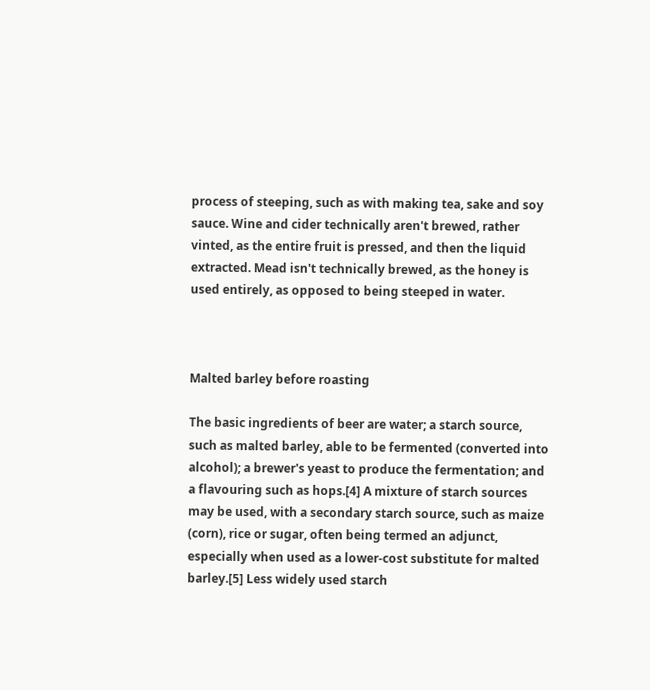process of steeping, such as with making tea, sake and soy sauce. Wine and cider technically aren't brewed, rather vinted, as the entire fruit is pressed, and then the liquid extracted. Mead isn't technically brewed, as the honey is used entirely, as opposed to being steeped in water.



Malted barley before roasting

The basic ingredients of beer are water; a starch source, such as malted barley, able to be fermented (converted into alcohol); a brewer's yeast to produce the fermentation; and a flavouring such as hops.[4] A mixture of starch sources may be used, with a secondary starch source, such as maize (corn), rice or sugar, often being termed an adjunct, especially when used as a lower-cost substitute for malted barley.[5] Less widely used starch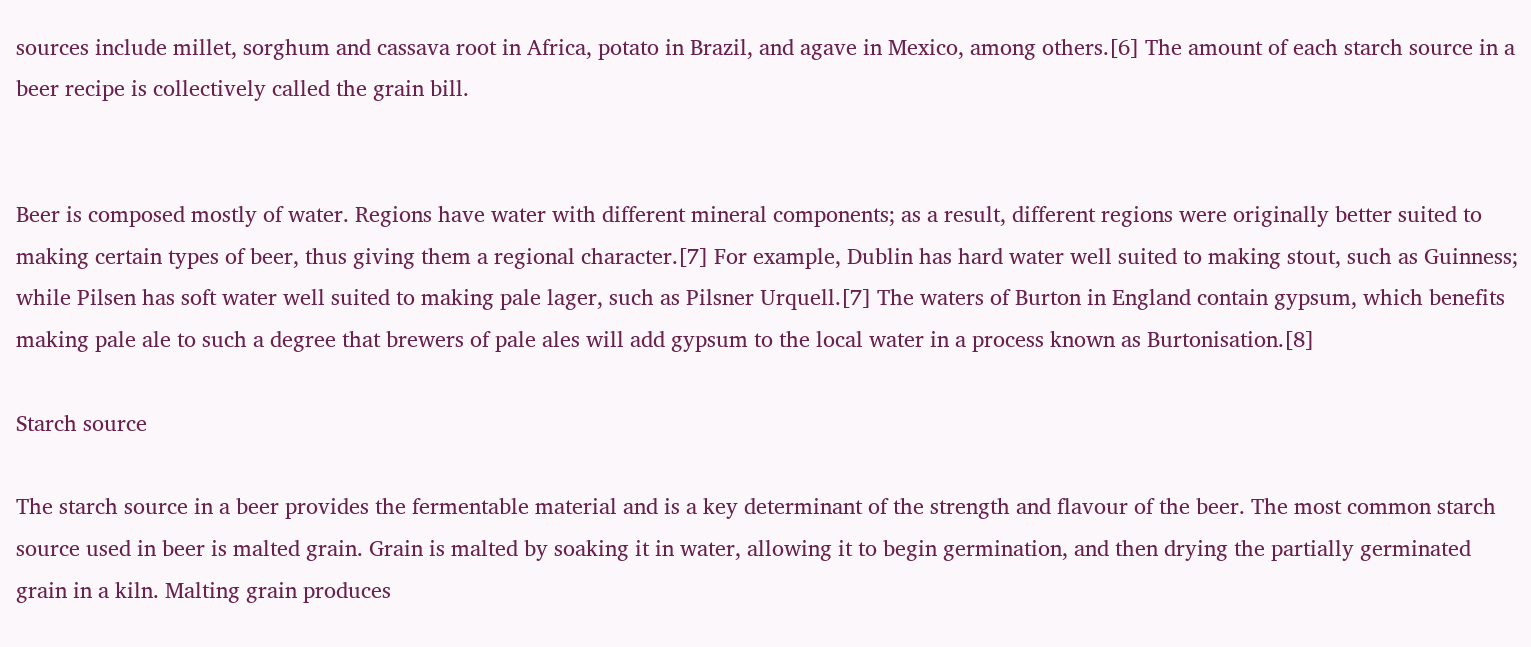sources include millet, sorghum and cassava root in Africa, potato in Brazil, and agave in Mexico, among others.[6] The amount of each starch source in a beer recipe is collectively called the grain bill.


Beer is composed mostly of water. Regions have water with different mineral components; as a result, different regions were originally better suited to making certain types of beer, thus giving them a regional character.[7] For example, Dublin has hard water well suited to making stout, such as Guinness; while Pilsen has soft water well suited to making pale lager, such as Pilsner Urquell.[7] The waters of Burton in England contain gypsum, which benefits making pale ale to such a degree that brewers of pale ales will add gypsum to the local water in a process known as Burtonisation.[8]

Starch source

The starch source in a beer provides the fermentable material and is a key determinant of the strength and flavour of the beer. The most common starch source used in beer is malted grain. Grain is malted by soaking it in water, allowing it to begin germination, and then drying the partially germinated grain in a kiln. Malting grain produces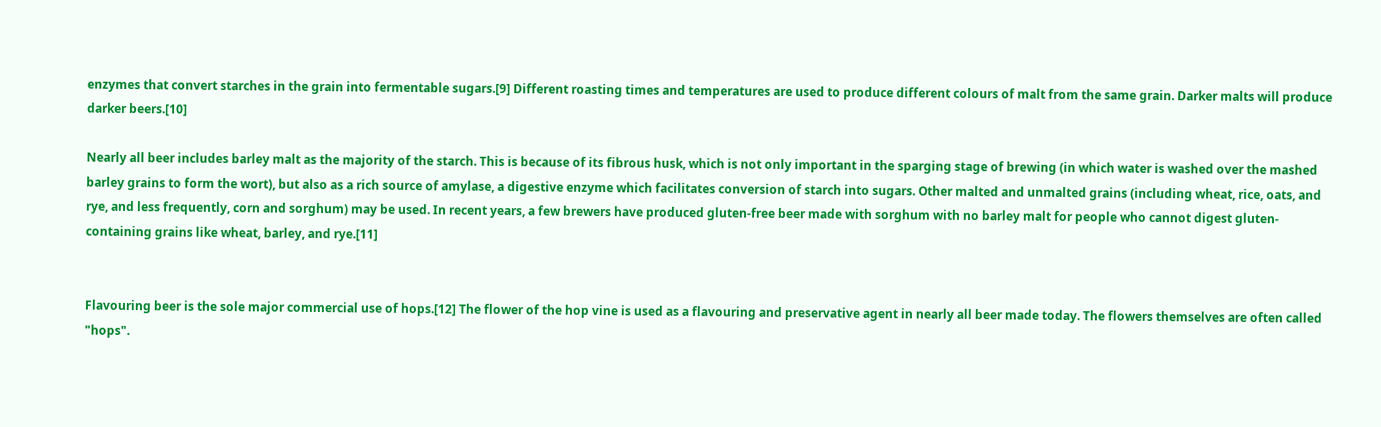enzymes that convert starches in the grain into fermentable sugars.[9] Different roasting times and temperatures are used to produce different colours of malt from the same grain. Darker malts will produce darker beers.[10]

Nearly all beer includes barley malt as the majority of the starch. This is because of its fibrous husk, which is not only important in the sparging stage of brewing (in which water is washed over the mashed barley grains to form the wort), but also as a rich source of amylase, a digestive enzyme which facilitates conversion of starch into sugars. Other malted and unmalted grains (including wheat, rice, oats, and rye, and less frequently, corn and sorghum) may be used. In recent years, a few brewers have produced gluten-free beer made with sorghum with no barley malt for people who cannot digest gluten-containing grains like wheat, barley, and rye.[11]


Flavouring beer is the sole major commercial use of hops.[12] The flower of the hop vine is used as a flavouring and preservative agent in nearly all beer made today. The flowers themselves are often called "hops".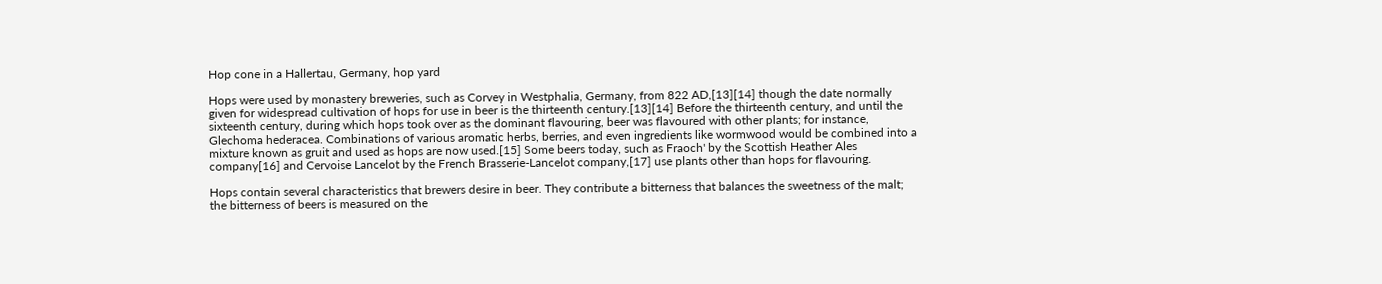Hop cone in a Hallertau, Germany, hop yard

Hops were used by monastery breweries, such as Corvey in Westphalia, Germany, from 822 AD,[13][14] though the date normally given for widespread cultivation of hops for use in beer is the thirteenth century.[13][14] Before the thirteenth century, and until the sixteenth century, during which hops took over as the dominant flavouring, beer was flavoured with other plants; for instance, Glechoma hederacea. Combinations of various aromatic herbs, berries, and even ingredients like wormwood would be combined into a mixture known as gruit and used as hops are now used.[15] Some beers today, such as Fraoch' by the Scottish Heather Ales company[16] and Cervoise Lancelot by the French Brasserie-Lancelot company,[17] use plants other than hops for flavouring.

Hops contain several characteristics that brewers desire in beer. They contribute a bitterness that balances the sweetness of the malt; the bitterness of beers is measured on the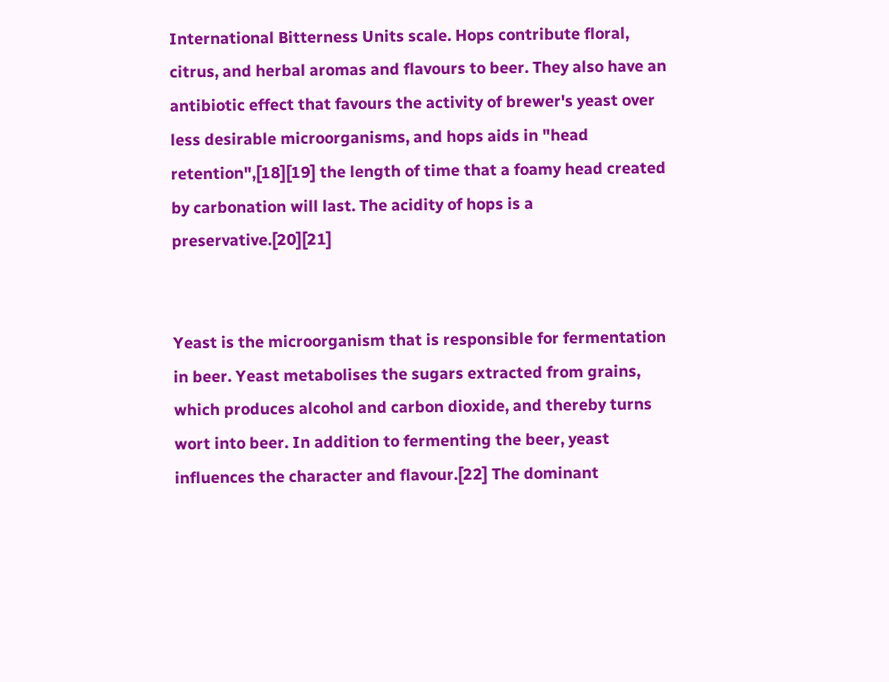International Bitterness Units scale. Hops contribute floral, citrus, and herbal aromas and flavours to beer. They also have an antibiotic effect that favours the activity of brewer's yeast over less desirable microorganisms, and hops aids in "head retention",[18][19] the length of time that a foamy head created by carbonation will last. The acidity of hops is a preservative.[20][21]


Yeast is the microorganism that is responsible for fermentation in beer. Yeast metabolises the sugars extracted from grains, which produces alcohol and carbon dioxide, and thereby turns wort into beer. In addition to fermenting the beer, yeast influences the character and flavour.[22] The dominant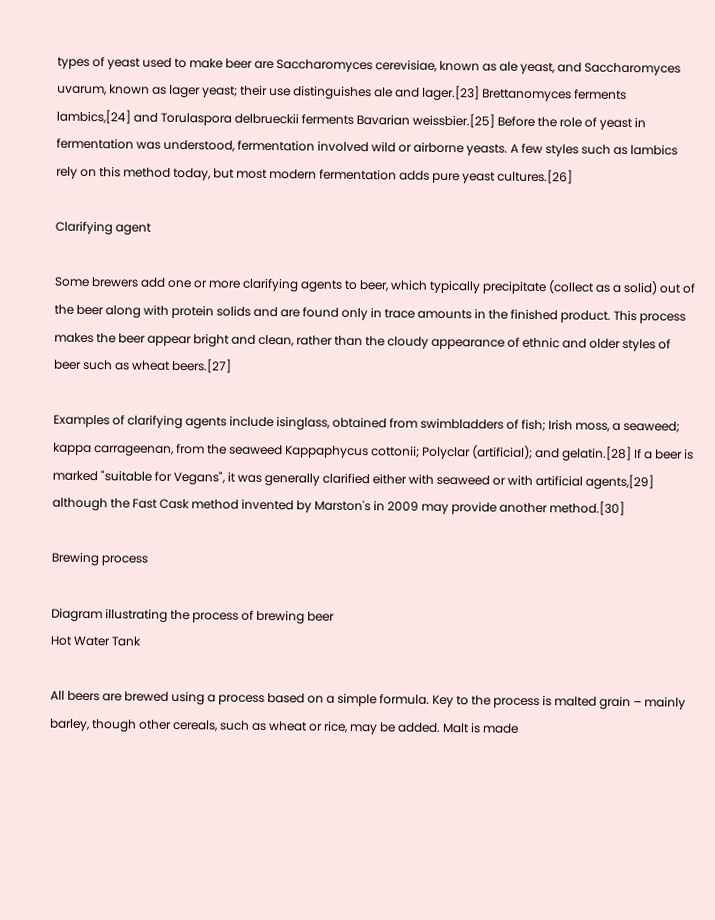types of yeast used to make beer are Saccharomyces cerevisiae, known as ale yeast, and Saccharomyces uvarum, known as lager yeast; their use distinguishes ale and lager.[23] Brettanomyces ferments lambics,[24] and Torulaspora delbrueckii ferments Bavarian weissbier.[25] Before the role of yeast in fermentation was understood, fermentation involved wild or airborne yeasts. A few styles such as lambics rely on this method today, but most modern fermentation adds pure yeast cultures.[26]

Clarifying agent

Some brewers add one or more clarifying agents to beer, which typically precipitate (collect as a solid) out of the beer along with protein solids and are found only in trace amounts in the finished product. This process makes the beer appear bright and clean, rather than the cloudy appearance of ethnic and older styles of beer such as wheat beers.[27]

Examples of clarifying agents include isinglass, obtained from swimbladders of fish; Irish moss, a seaweed; kappa carrageenan, from the seaweed Kappaphycus cottonii; Polyclar (artificial); and gelatin.[28] If a beer is marked "suitable for Vegans", it was generally clarified either with seaweed or with artificial agents,[29] although the Fast Cask method invented by Marston's in 2009 may provide another method.[30]

Brewing process

Diagram illustrating the process of brewing beer
Hot Water Tank

All beers are brewed using a process based on a simple formula. Key to the process is malted grain – mainly barley, though other cereals, such as wheat or rice, may be added. Malt is made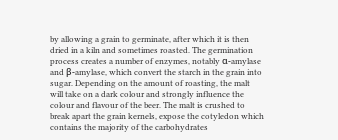by allowing a grain to germinate, after which it is then dried in a kiln and sometimes roasted. The germination process creates a number of enzymes, notably α-amylase and β-amylase, which convert the starch in the grain into sugar. Depending on the amount of roasting, the malt will take on a dark colour and strongly influence the colour and flavour of the beer. The malt is crushed to break apart the grain kernels, expose the cotyledon which contains the majority of the carbohydrates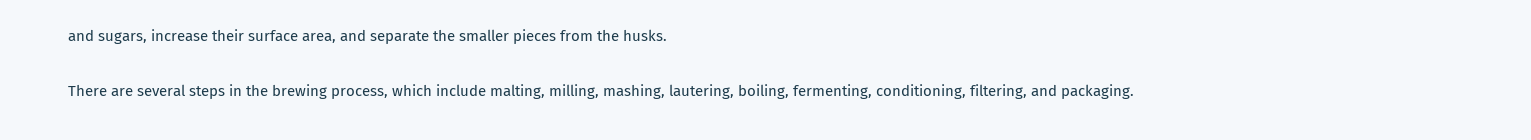and sugars, increase their surface area, and separate the smaller pieces from the husks.

There are several steps in the brewing process, which include malting, milling, mashing, lautering, boiling, fermenting, conditioning, filtering, and packaging.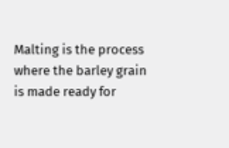Malting is the process where the barley grain is made ready for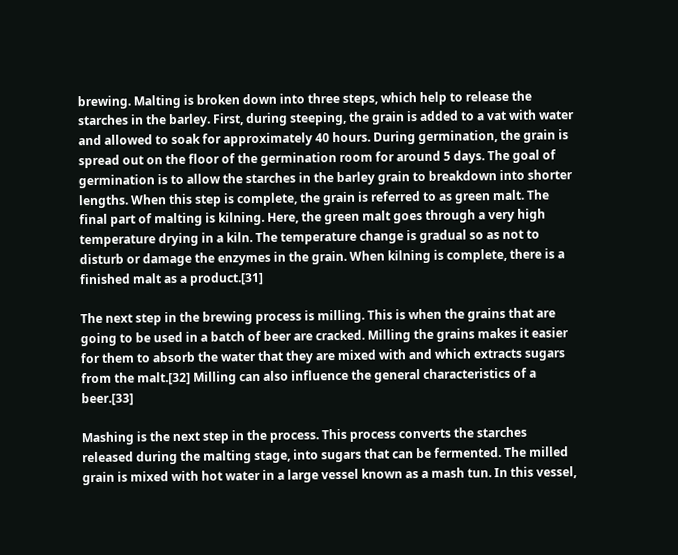brewing. Malting is broken down into three steps, which help to release the starches in the barley. First, during steeping, the grain is added to a vat with water and allowed to soak for approximately 40 hours. During germination, the grain is spread out on the floor of the germination room for around 5 days. The goal of germination is to allow the starches in the barley grain to breakdown into shorter lengths. When this step is complete, the grain is referred to as green malt. The final part of malting is kilning. Here, the green malt goes through a very high temperature drying in a kiln. The temperature change is gradual so as not to disturb or damage the enzymes in the grain. When kilning is complete, there is a finished malt as a product.[31]

The next step in the brewing process is milling. This is when the grains that are going to be used in a batch of beer are cracked. Milling the grains makes it easier for them to absorb the water that they are mixed with and which extracts sugars from the malt.[32] Milling can also influence the general characteristics of a beer.[33]

Mashing is the next step in the process. This process converts the starches released during the malting stage, into sugars that can be fermented. The milled grain is mixed with hot water in a large vessel known as a mash tun. In this vessel,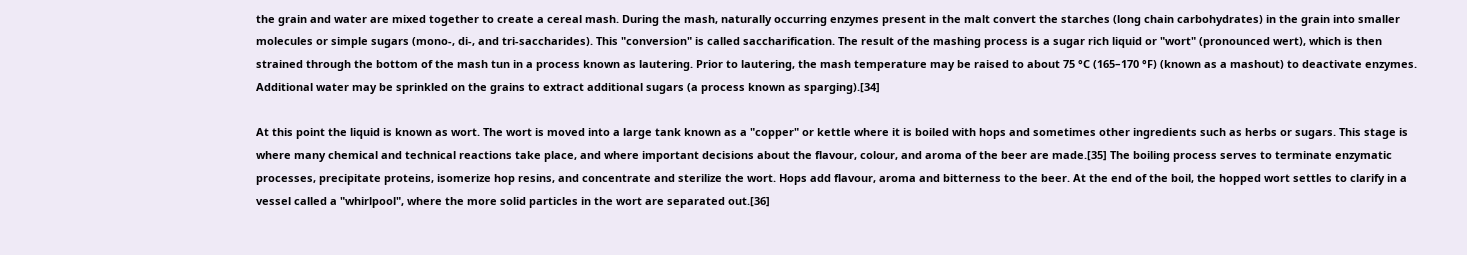the grain and water are mixed together to create a cereal mash. During the mash, naturally occurring enzymes present in the malt convert the starches (long chain carbohydrates) in the grain into smaller molecules or simple sugars (mono-, di-, and tri-saccharides). This "conversion" is called saccharification. The result of the mashing process is a sugar rich liquid or "wort" (pronounced wert), which is then strained through the bottom of the mash tun in a process known as lautering. Prior to lautering, the mash temperature may be raised to about 75 °C (165–170 °F) (known as a mashout) to deactivate enzymes. Additional water may be sprinkled on the grains to extract additional sugars (a process known as sparging).[34]

At this point the liquid is known as wort. The wort is moved into a large tank known as a "copper" or kettle where it is boiled with hops and sometimes other ingredients such as herbs or sugars. This stage is where many chemical and technical reactions take place, and where important decisions about the flavour, colour, and aroma of the beer are made.[35] The boiling process serves to terminate enzymatic processes, precipitate proteins, isomerize hop resins, and concentrate and sterilize the wort. Hops add flavour, aroma and bitterness to the beer. At the end of the boil, the hopped wort settles to clarify in a vessel called a "whirlpool", where the more solid particles in the wort are separated out.[36]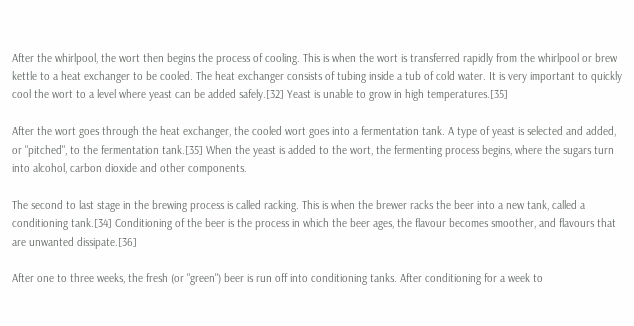After the whirlpool, the wort then begins the process of cooling. This is when the wort is transferred rapidly from the whirlpool or brew kettle to a heat exchanger to be cooled. The heat exchanger consists of tubing inside a tub of cold water. It is very important to quickly cool the wort to a level where yeast can be added safely.[32] Yeast is unable to grow in high temperatures.[35]

After the wort goes through the heat exchanger, the cooled wort goes into a fermentation tank. A type of yeast is selected and added, or "pitched", to the fermentation tank.[35] When the yeast is added to the wort, the fermenting process begins, where the sugars turn into alcohol, carbon dioxide and other components.

The second to last stage in the brewing process is called racking. This is when the brewer racks the beer into a new tank, called a conditioning tank.[34] Conditioning of the beer is the process in which the beer ages, the flavour becomes smoother, and flavours that are unwanted dissipate.[36]

After one to three weeks, the fresh (or "green") beer is run off into conditioning tanks. After conditioning for a week to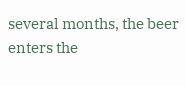several months, the beer enters the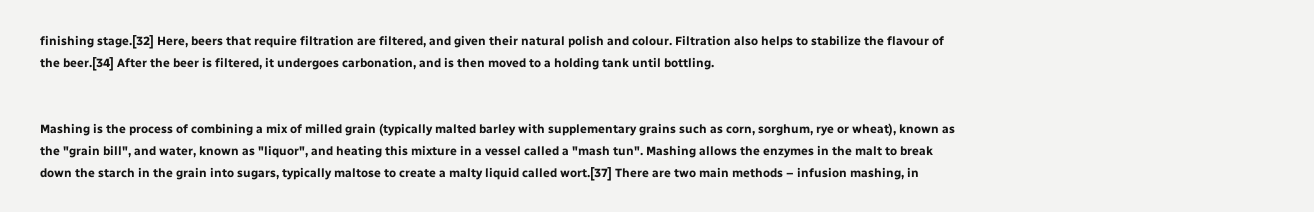finishing stage.[32] Here, beers that require filtration are filtered, and given their natural polish and colour. Filtration also helps to stabilize the flavour of the beer.[34] After the beer is filtered, it undergoes carbonation, and is then moved to a holding tank until bottling.


Mashing is the process of combining a mix of milled grain (typically malted barley with supplementary grains such as corn, sorghum, rye or wheat), known as the "grain bill", and water, known as "liquor", and heating this mixture in a vessel called a "mash tun". Mashing allows the enzymes in the malt to break down the starch in the grain into sugars, typically maltose to create a malty liquid called wort.[37] There are two main methods – infusion mashing, in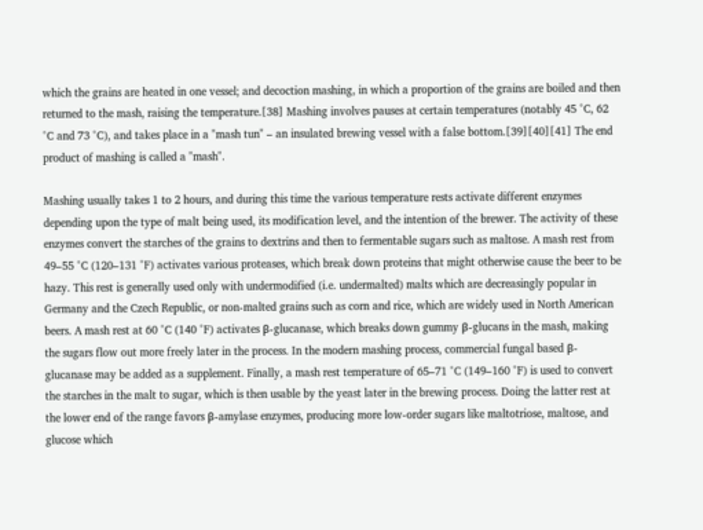which the grains are heated in one vessel; and decoction mashing, in which a proportion of the grains are boiled and then returned to the mash, raising the temperature.[38] Mashing involves pauses at certain temperatures (notably 45 °C, 62 °C and 73 °C), and takes place in a "mash tun" – an insulated brewing vessel with a false bottom.[39][40][41] The end product of mashing is called a "mash".

Mashing usually takes 1 to 2 hours, and during this time the various temperature rests activate different enzymes depending upon the type of malt being used, its modification level, and the intention of the brewer. The activity of these enzymes convert the starches of the grains to dextrins and then to fermentable sugars such as maltose. A mash rest from 49–55 °C (120–131 °F) activates various proteases, which break down proteins that might otherwise cause the beer to be hazy. This rest is generally used only with undermodified (i.e. undermalted) malts which are decreasingly popular in Germany and the Czech Republic, or non-malted grains such as corn and rice, which are widely used in North American beers. A mash rest at 60 °C (140 °F) activates β-glucanase, which breaks down gummy β-glucans in the mash, making the sugars flow out more freely later in the process. In the modern mashing process, commercial fungal based β-glucanase may be added as a supplement. Finally, a mash rest temperature of 65–71 °C (149–160 °F) is used to convert the starches in the malt to sugar, which is then usable by the yeast later in the brewing process. Doing the latter rest at the lower end of the range favors β-amylase enzymes, producing more low-order sugars like maltotriose, maltose, and glucose which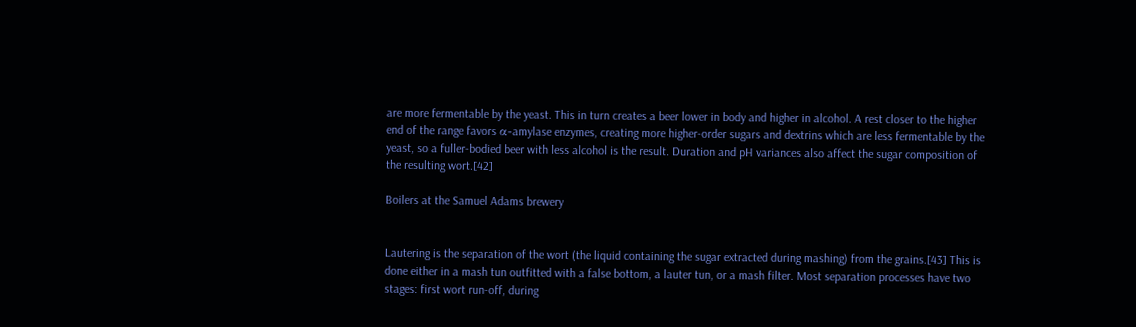are more fermentable by the yeast. This in turn creates a beer lower in body and higher in alcohol. A rest closer to the higher end of the range favors α-amylase enzymes, creating more higher-order sugars and dextrins which are less fermentable by the yeast, so a fuller-bodied beer with less alcohol is the result. Duration and pH variances also affect the sugar composition of the resulting wort.[42]

Boilers at the Samuel Adams brewery


Lautering is the separation of the wort (the liquid containing the sugar extracted during mashing) from the grains.[43] This is done either in a mash tun outfitted with a false bottom, a lauter tun, or a mash filter. Most separation processes have two stages: first wort run-off, during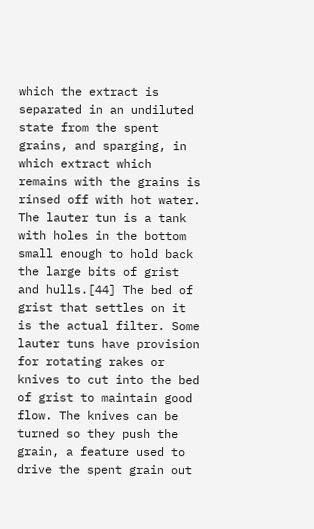which the extract is separated in an undiluted state from the spent grains, and sparging, in which extract which remains with the grains is rinsed off with hot water. The lauter tun is a tank with holes in the bottom small enough to hold back the large bits of grist and hulls.[44] The bed of grist that settles on it is the actual filter. Some lauter tuns have provision for rotating rakes or knives to cut into the bed of grist to maintain good flow. The knives can be turned so they push the grain, a feature used to drive the spent grain out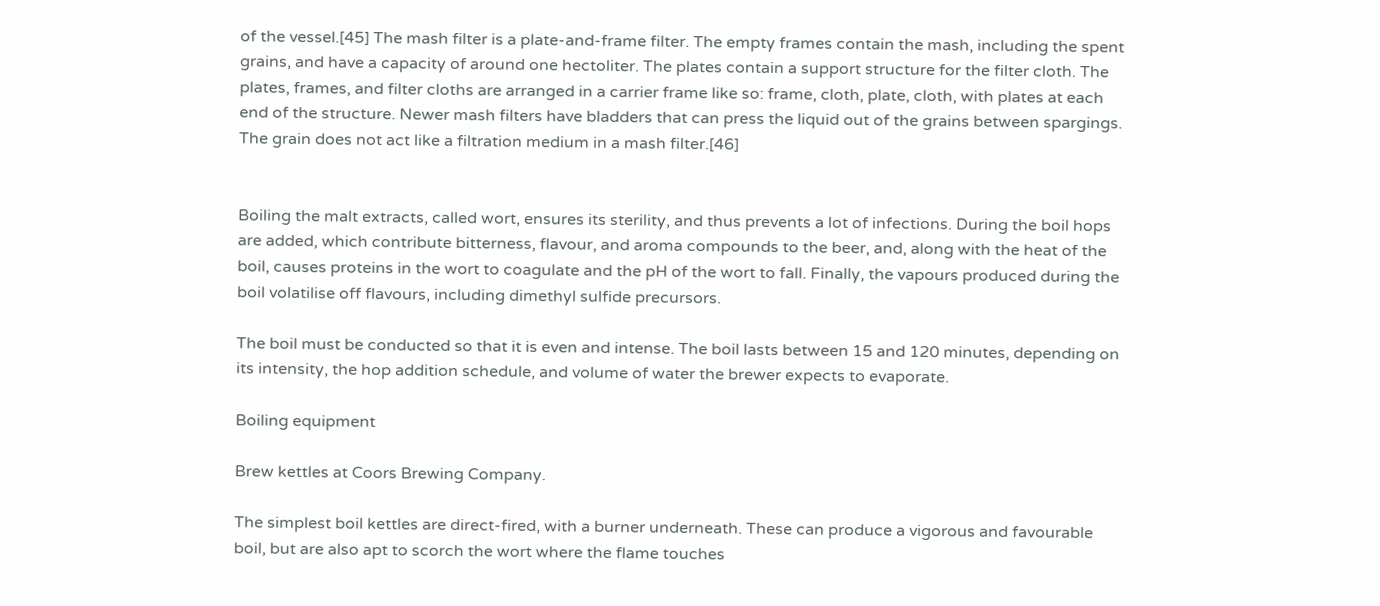of the vessel.[45] The mash filter is a plate-and-frame filter. The empty frames contain the mash, including the spent grains, and have a capacity of around one hectoliter. The plates contain a support structure for the filter cloth. The plates, frames, and filter cloths are arranged in a carrier frame like so: frame, cloth, plate, cloth, with plates at each end of the structure. Newer mash filters have bladders that can press the liquid out of the grains between spargings. The grain does not act like a filtration medium in a mash filter.[46]


Boiling the malt extracts, called wort, ensures its sterility, and thus prevents a lot of infections. During the boil hops are added, which contribute bitterness, flavour, and aroma compounds to the beer, and, along with the heat of the boil, causes proteins in the wort to coagulate and the pH of the wort to fall. Finally, the vapours produced during the boil volatilise off flavours, including dimethyl sulfide precursors.

The boil must be conducted so that it is even and intense. The boil lasts between 15 and 120 minutes, depending on its intensity, the hop addition schedule, and volume of water the brewer expects to evaporate.

Boiling equipment

Brew kettles at Coors Brewing Company.

The simplest boil kettles are direct-fired, with a burner underneath. These can produce a vigorous and favourable boil, but are also apt to scorch the wort where the flame touches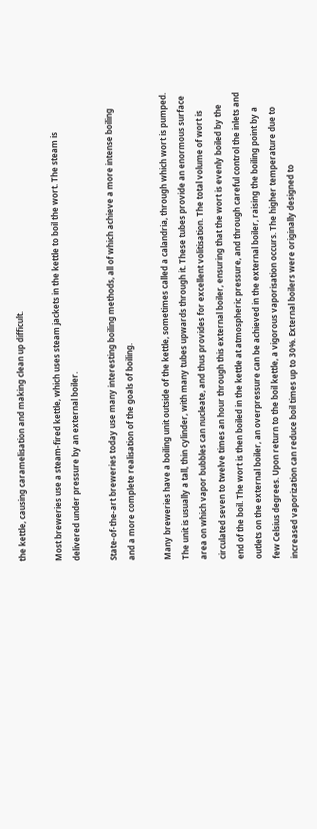the kettle, causing caramelisation and making clean up difficult.

Most breweries use a steam-fired kettle, which uses steam jackets in the kettle to boil the wort. The steam is delivered under pressure by an external boiler.

State-of-the-art breweries today use many interesting boiling methods, all of which achieve a more intense boiling and a more complete realisation of the goals of boiling.

Many breweries have a boiling unit outside of the kettle, sometimes called a calandria, through which wort is pumped. The unit is usually a tall, thin cylinder, with many tubes upwards through it. These tubes provide an enormous surface area on which vapor bubbles can nucleate, and thus provides for excellent volitisation. The total volume of wort is circulated seven to twelve times an hour through this external boiler, ensuring that the wort is evenly boiled by the end of the boil. The wort is then boiled in the kettle at atmospheric pressure, and through careful control the inlets and outlets on the external boiler, an overpressure can be achieved in the external boiler, raising the boiling point by a few Celsius degrees. Upon return to the boil kettle, a vigorous vaporisation occurs. The higher temperature due to increased vaporization can reduce boil times up to 30%. External boilers were originally designed to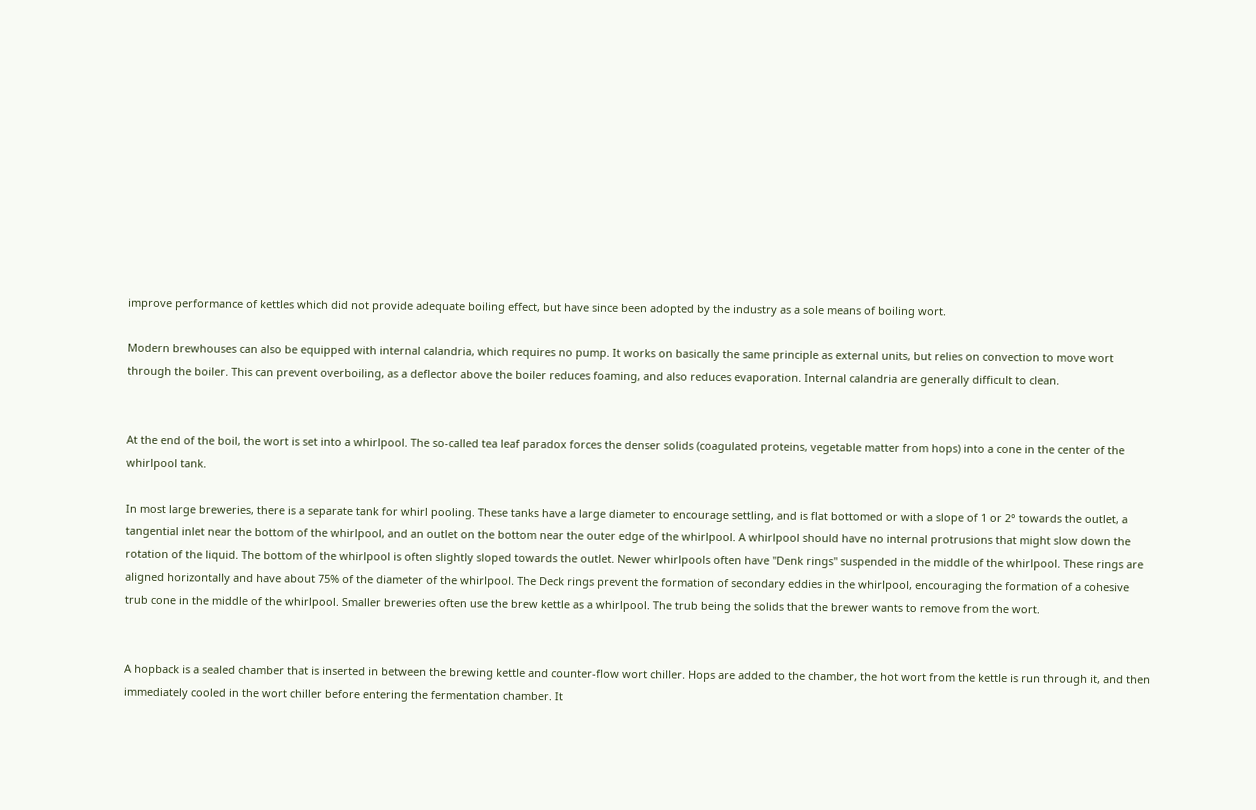improve performance of kettles which did not provide adequate boiling effect, but have since been adopted by the industry as a sole means of boiling wort.

Modern brewhouses can also be equipped with internal calandria, which requires no pump. It works on basically the same principle as external units, but relies on convection to move wort through the boiler. This can prevent overboiling, as a deflector above the boiler reduces foaming, and also reduces evaporation. Internal calandria are generally difficult to clean.


At the end of the boil, the wort is set into a whirlpool. The so-called tea leaf paradox forces the denser solids (coagulated proteins, vegetable matter from hops) into a cone in the center of the whirlpool tank.

In most large breweries, there is a separate tank for whirl pooling. These tanks have a large diameter to encourage settling, and is flat bottomed or with a slope of 1 or 2° towards the outlet, a tangential inlet near the bottom of the whirlpool, and an outlet on the bottom near the outer edge of the whirlpool. A whirlpool should have no internal protrusions that might slow down the rotation of the liquid. The bottom of the whirlpool is often slightly sloped towards the outlet. Newer whirlpools often have "Denk rings" suspended in the middle of the whirlpool. These rings are aligned horizontally and have about 75% of the diameter of the whirlpool. The Deck rings prevent the formation of secondary eddies in the whirlpool, encouraging the formation of a cohesive trub cone in the middle of the whirlpool. Smaller breweries often use the brew kettle as a whirlpool. The trub being the solids that the brewer wants to remove from the wort.


A hopback is a sealed chamber that is inserted in between the brewing kettle and counter-flow wort chiller. Hops are added to the chamber, the hot wort from the kettle is run through it, and then immediately cooled in the wort chiller before entering the fermentation chamber. It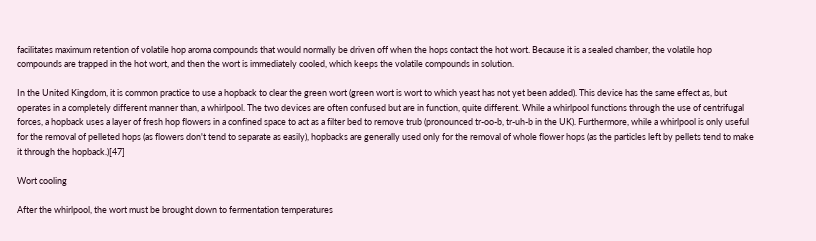facilitates maximum retention of volatile hop aroma compounds that would normally be driven off when the hops contact the hot wort. Because it is a sealed chamber, the volatile hop compounds are trapped in the hot wort, and then the wort is immediately cooled, which keeps the volatile compounds in solution.

In the United Kingdom, it is common practice to use a hopback to clear the green wort (green wort is wort to which yeast has not yet been added). This device has the same effect as, but operates in a completely different manner than, a whirlpool. The two devices are often confused but are in function, quite different. While a whirlpool functions through the use of centrifugal forces, a hopback uses a layer of fresh hop flowers in a confined space to act as a filter bed to remove trub (pronounced tr-oo-b, tr-uh-b in the UK). Furthermore, while a whirlpool is only useful for the removal of pelleted hops (as flowers don't tend to separate as easily), hopbacks are generally used only for the removal of whole flower hops (as the particles left by pellets tend to make it through the hopback.)[47]

Wort cooling

After the whirlpool, the wort must be brought down to fermentation temperatures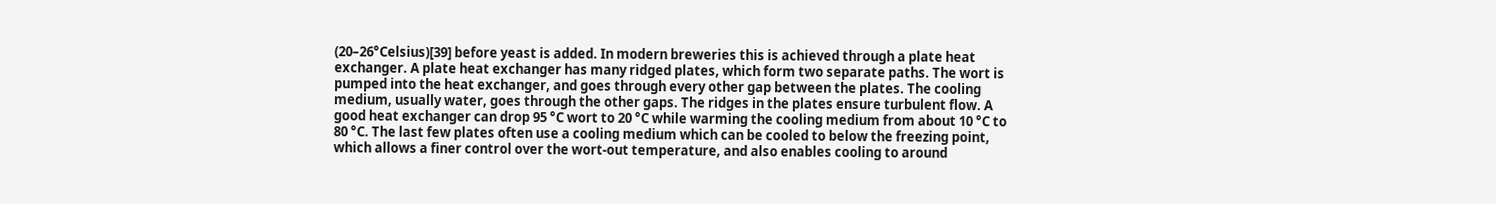(20–26°Celsius)[39] before yeast is added. In modern breweries this is achieved through a plate heat exchanger. A plate heat exchanger has many ridged plates, which form two separate paths. The wort is pumped into the heat exchanger, and goes through every other gap between the plates. The cooling medium, usually water, goes through the other gaps. The ridges in the plates ensure turbulent flow. A good heat exchanger can drop 95 °C wort to 20 °C while warming the cooling medium from about 10 °C to 80 °C. The last few plates often use a cooling medium which can be cooled to below the freezing point, which allows a finer control over the wort-out temperature, and also enables cooling to around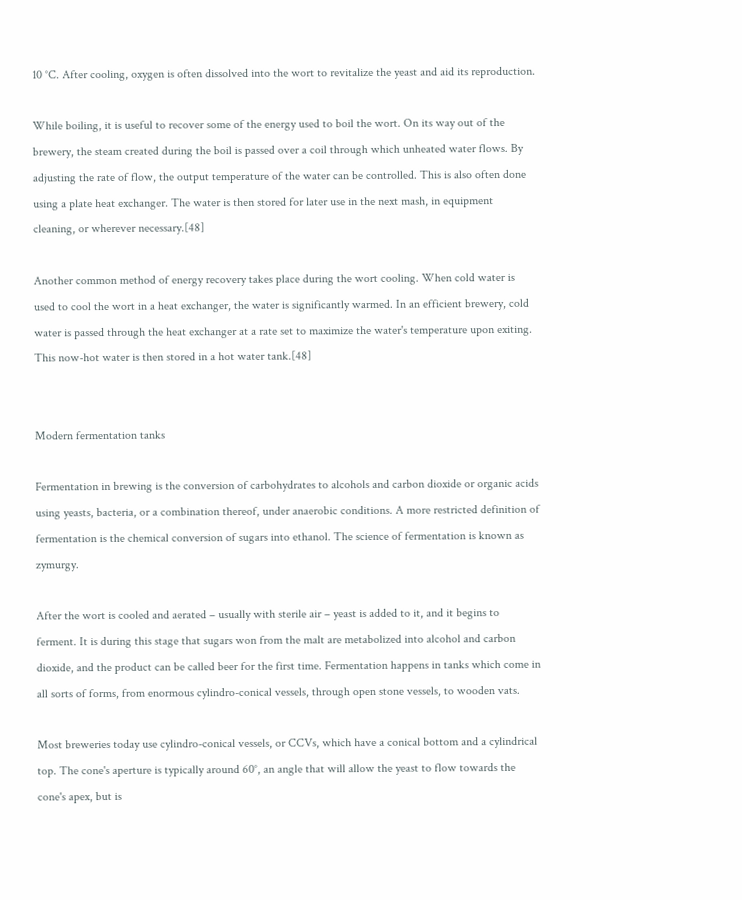10 °C. After cooling, oxygen is often dissolved into the wort to revitalize the yeast and aid its reproduction.

While boiling, it is useful to recover some of the energy used to boil the wort. On its way out of the brewery, the steam created during the boil is passed over a coil through which unheated water flows. By adjusting the rate of flow, the output temperature of the water can be controlled. This is also often done using a plate heat exchanger. The water is then stored for later use in the next mash, in equipment cleaning, or wherever necessary.[48]

Another common method of energy recovery takes place during the wort cooling. When cold water is used to cool the wort in a heat exchanger, the water is significantly warmed. In an efficient brewery, cold water is passed through the heat exchanger at a rate set to maximize the water's temperature upon exiting. This now-hot water is then stored in a hot water tank.[48]


Modern fermentation tanks

Fermentation in brewing is the conversion of carbohydrates to alcohols and carbon dioxide or organic acids using yeasts, bacteria, or a combination thereof, under anaerobic conditions. A more restricted definition of fermentation is the chemical conversion of sugars into ethanol. The science of fermentation is known as zymurgy.

After the wort is cooled and aerated – usually with sterile air – yeast is added to it, and it begins to ferment. It is during this stage that sugars won from the malt are metabolized into alcohol and carbon dioxide, and the product can be called beer for the first time. Fermentation happens in tanks which come in all sorts of forms, from enormous cylindro-conical vessels, through open stone vessels, to wooden vats.

Most breweries today use cylindro-conical vessels, or CCVs, which have a conical bottom and a cylindrical top. The cone's aperture is typically around 60°, an angle that will allow the yeast to flow towards the cone's apex, but is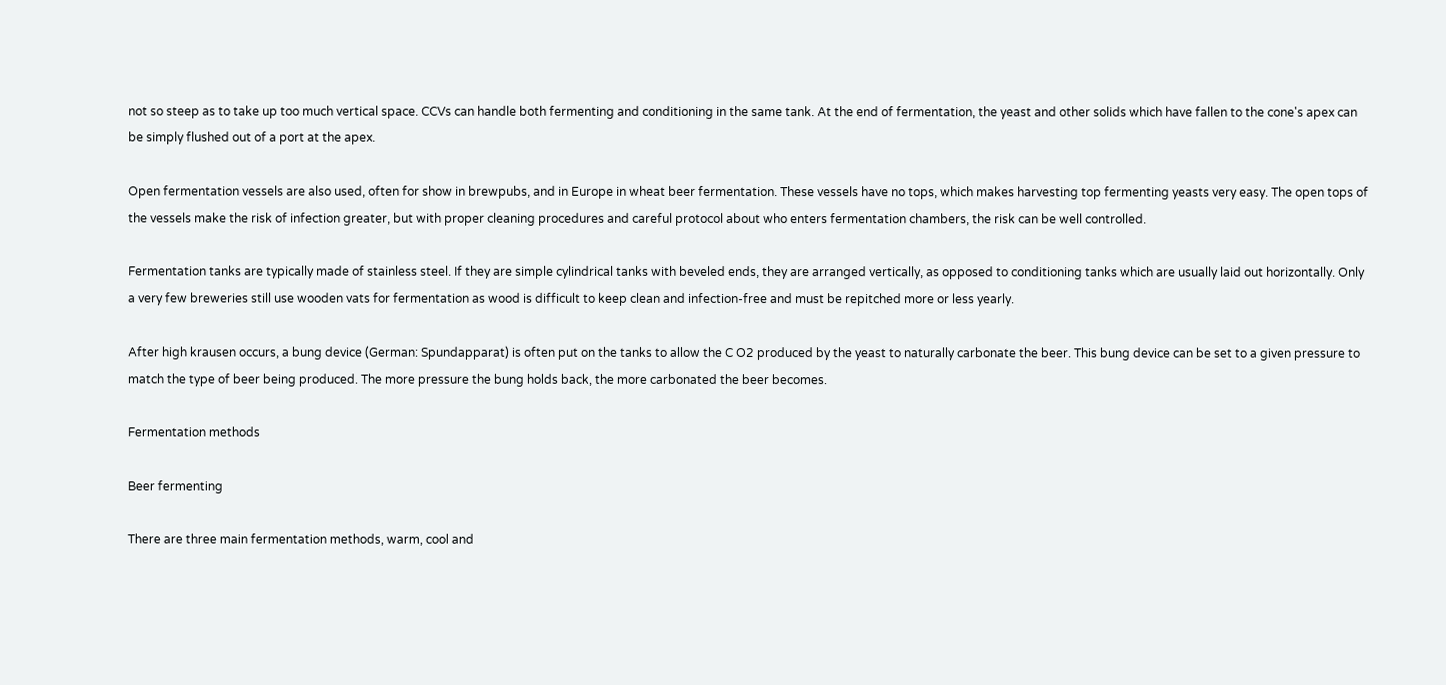not so steep as to take up too much vertical space. CCVs can handle both fermenting and conditioning in the same tank. At the end of fermentation, the yeast and other solids which have fallen to the cone's apex can be simply flushed out of a port at the apex.

Open fermentation vessels are also used, often for show in brewpubs, and in Europe in wheat beer fermentation. These vessels have no tops, which makes harvesting top fermenting yeasts very easy. The open tops of the vessels make the risk of infection greater, but with proper cleaning procedures and careful protocol about who enters fermentation chambers, the risk can be well controlled.

Fermentation tanks are typically made of stainless steel. If they are simple cylindrical tanks with beveled ends, they are arranged vertically, as opposed to conditioning tanks which are usually laid out horizontally. Only a very few breweries still use wooden vats for fermentation as wood is difficult to keep clean and infection-free and must be repitched more or less yearly.

After high krausen occurs, a bung device (German: Spundapparat) is often put on the tanks to allow the C O2 produced by the yeast to naturally carbonate the beer. This bung device can be set to a given pressure to match the type of beer being produced. The more pressure the bung holds back, the more carbonated the beer becomes.

Fermentation methods

Beer fermenting

There are three main fermentation methods, warm, cool and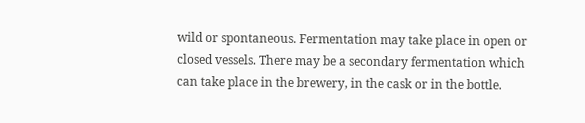wild or spontaneous. Fermentation may take place in open or closed vessels. There may be a secondary fermentation which can take place in the brewery, in the cask or in the bottle.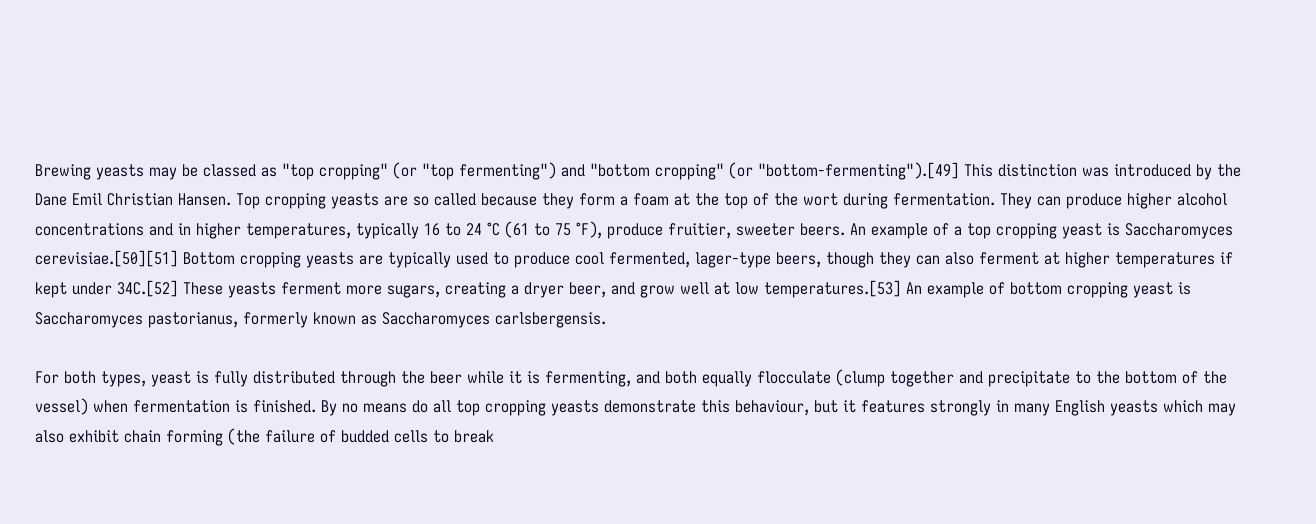Brewing yeasts may be classed as "top cropping" (or "top fermenting") and "bottom cropping" (or "bottom-fermenting").[49] This distinction was introduced by the Dane Emil Christian Hansen. Top cropping yeasts are so called because they form a foam at the top of the wort during fermentation. They can produce higher alcohol concentrations and in higher temperatures, typically 16 to 24 °C (61 to 75 °F), produce fruitier, sweeter beers. An example of a top cropping yeast is Saccharomyces cerevisiae.[50][51] Bottom cropping yeasts are typically used to produce cool fermented, lager-type beers, though they can also ferment at higher temperatures if kept under 34C.[52] These yeasts ferment more sugars, creating a dryer beer, and grow well at low temperatures.[53] An example of bottom cropping yeast is Saccharomyces pastorianus, formerly known as Saccharomyces carlsbergensis.

For both types, yeast is fully distributed through the beer while it is fermenting, and both equally flocculate (clump together and precipitate to the bottom of the vessel) when fermentation is finished. By no means do all top cropping yeasts demonstrate this behaviour, but it features strongly in many English yeasts which may also exhibit chain forming (the failure of budded cells to break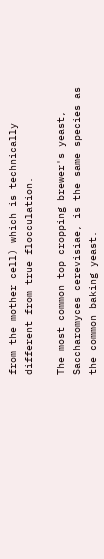from the mother cell) which is technically different from true flocculation.

The most common top cropping brewer's yeast, Saccharomyces cerevisiae, is the same species as the common baking yeast.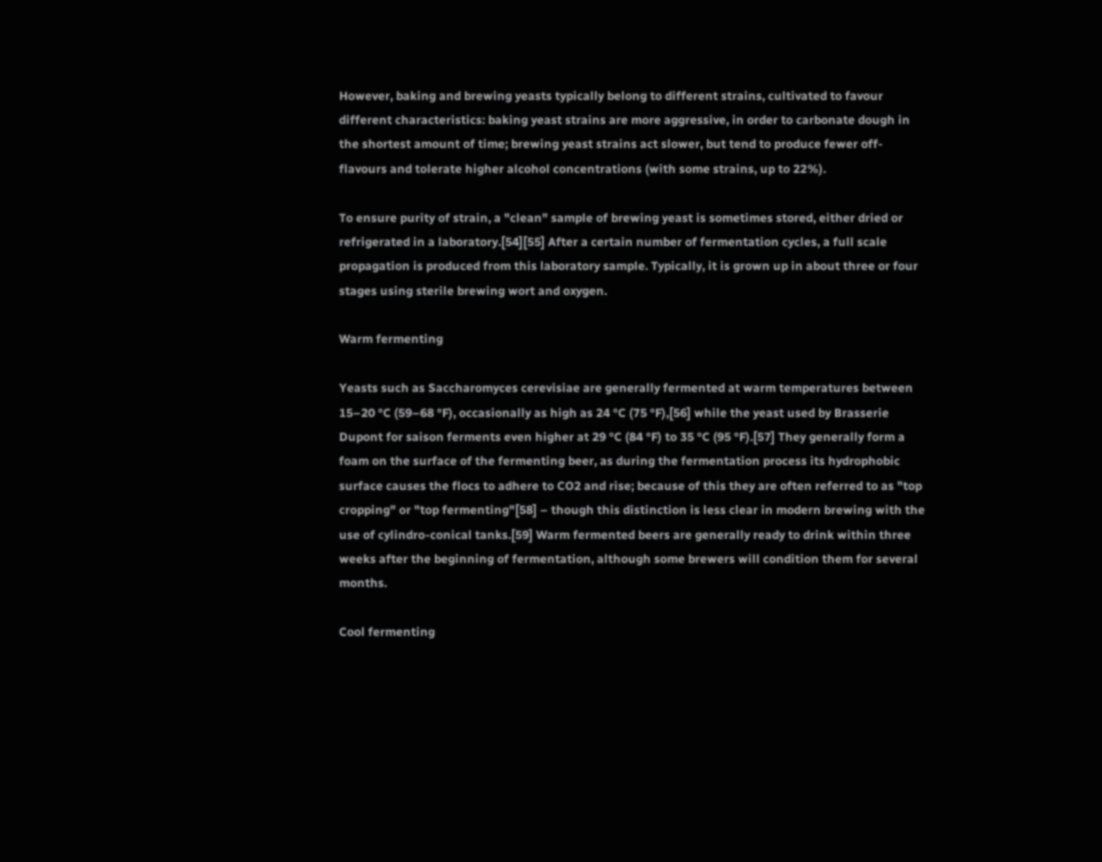However, baking and brewing yeasts typically belong to different strains, cultivated to favour different characteristics: baking yeast strains are more aggressive, in order to carbonate dough in the shortest amount of time; brewing yeast strains act slower, but tend to produce fewer off-flavours and tolerate higher alcohol concentrations (with some strains, up to 22%).

To ensure purity of strain, a "clean" sample of brewing yeast is sometimes stored, either dried or refrigerated in a laboratory.[54][55] After a certain number of fermentation cycles, a full scale propagation is produced from this laboratory sample. Typically, it is grown up in about three or four stages using sterile brewing wort and oxygen.

Warm fermenting

Yeasts such as Saccharomyces cerevisiae are generally fermented at warm temperatures between 15–20 °C (59–68 °F), occasionally as high as 24 °C (75 °F),[56] while the yeast used by Brasserie Dupont for saison ferments even higher at 29 °C (84 °F) to 35 °C (95 °F).[57] They generally form a foam on the surface of the fermenting beer, as during the fermentation process its hydrophobic surface causes the flocs to adhere to CO2 and rise; because of this they are often referred to as "top cropping" or "top fermenting"[58] – though this distinction is less clear in modern brewing with the use of cylindro-conical tanks.[59] Warm fermented beers are generally ready to drink within three weeks after the beginning of fermentation, although some brewers will condition them for several months.

Cool fermenting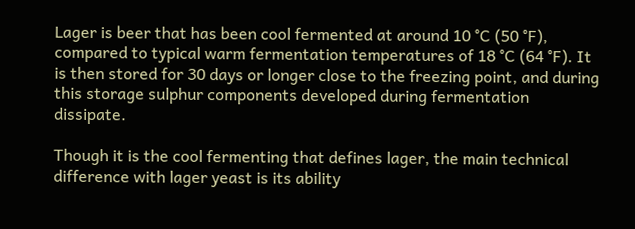Lager is beer that has been cool fermented at around 10 °C (50 °F), compared to typical warm fermentation temperatures of 18 °C (64 °F). It is then stored for 30 days or longer close to the freezing point, and during this storage sulphur components developed during fermentation dissipate.

Though it is the cool fermenting that defines lager, the main technical difference with lager yeast is its ability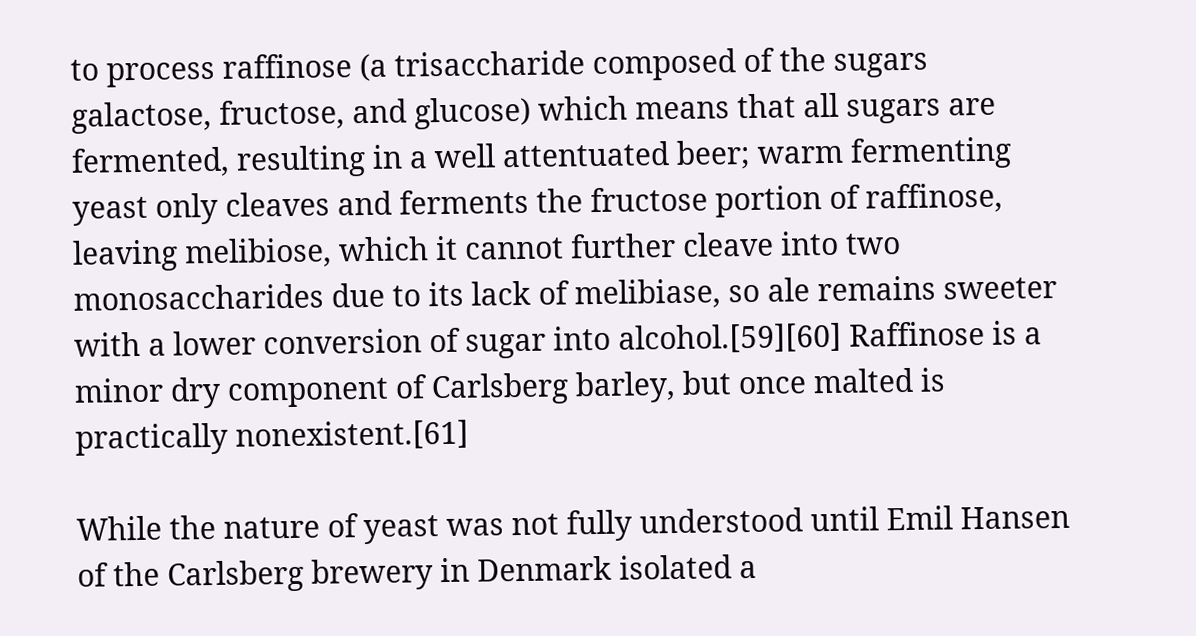to process raffinose (a trisaccharide composed of the sugars galactose, fructose, and glucose) which means that all sugars are fermented, resulting in a well attentuated beer; warm fermenting yeast only cleaves and ferments the fructose portion of raffinose, leaving melibiose, which it cannot further cleave into two monosaccharides due to its lack of melibiase, so ale remains sweeter with a lower conversion of sugar into alcohol.[59][60] Raffinose is a minor dry component of Carlsberg barley, but once malted is practically nonexistent.[61]

While the nature of yeast was not fully understood until Emil Hansen of the Carlsberg brewery in Denmark isolated a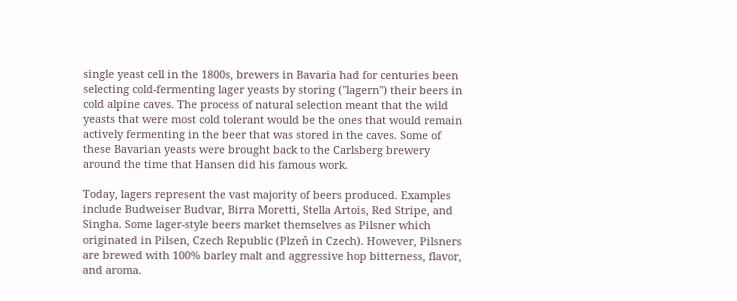single yeast cell in the 1800s, brewers in Bavaria had for centuries been selecting cold-fermenting lager yeasts by storing ("lagern") their beers in cold alpine caves. The process of natural selection meant that the wild yeasts that were most cold tolerant would be the ones that would remain actively fermenting in the beer that was stored in the caves. Some of these Bavarian yeasts were brought back to the Carlsberg brewery around the time that Hansen did his famous work.

Today, lagers represent the vast majority of beers produced. Examples include Budweiser Budvar, Birra Moretti, Stella Artois, Red Stripe, and Singha. Some lager-style beers market themselves as Pilsner which originated in Pilsen, Czech Republic (Plzeň in Czech). However, Pilsners are brewed with 100% barley malt and aggressive hop bitterness, flavor, and aroma.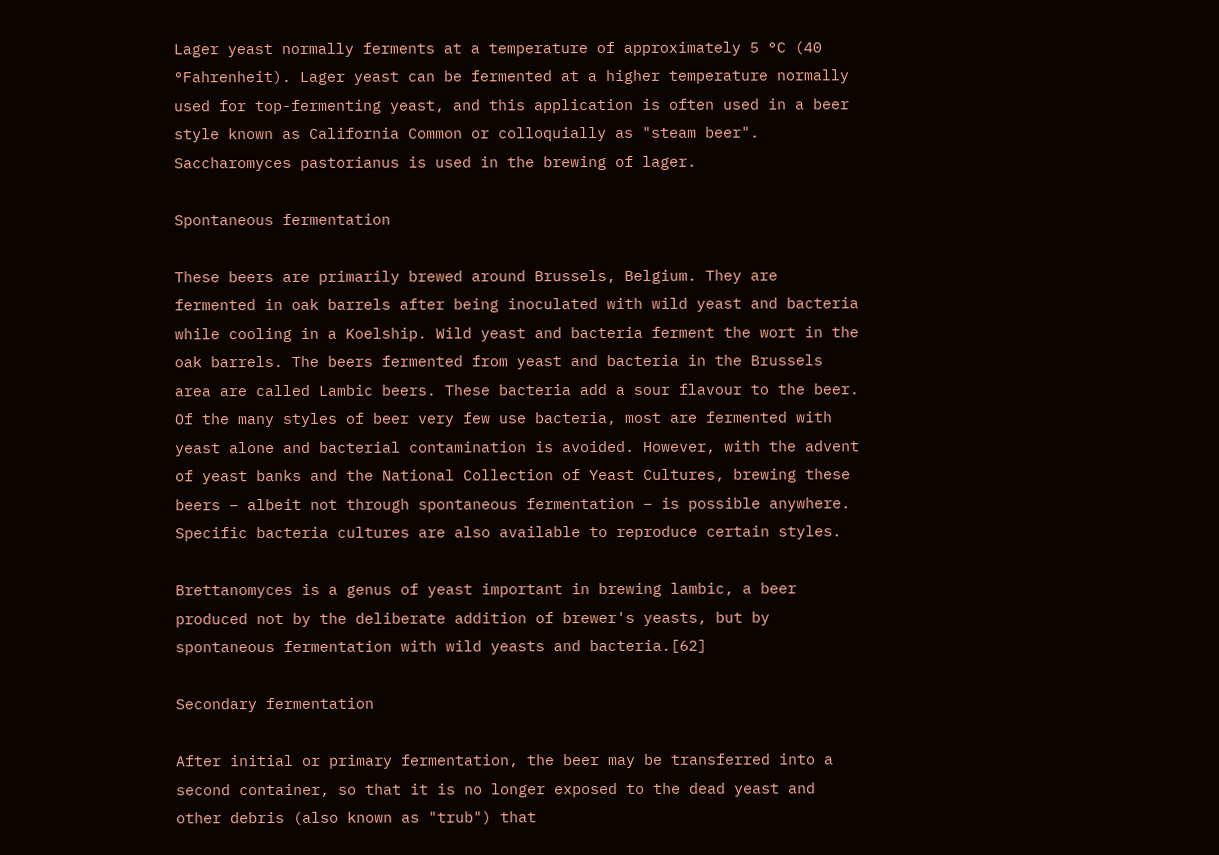Lager yeast normally ferments at a temperature of approximately 5 °C (40 °Fahrenheit). Lager yeast can be fermented at a higher temperature normally used for top-fermenting yeast, and this application is often used in a beer style known as California Common or colloquially as "steam beer". Saccharomyces pastorianus is used in the brewing of lager.

Spontaneous fermentation

These beers are primarily brewed around Brussels, Belgium. They are fermented in oak barrels after being inoculated with wild yeast and bacteria while cooling in a Koelship. Wild yeast and bacteria ferment the wort in the oak barrels. The beers fermented from yeast and bacteria in the Brussels area are called Lambic beers. These bacteria add a sour flavour to the beer. Of the many styles of beer very few use bacteria, most are fermented with yeast alone and bacterial contamination is avoided. However, with the advent of yeast banks and the National Collection of Yeast Cultures, brewing these beers – albeit not through spontaneous fermentation – is possible anywhere. Specific bacteria cultures are also available to reproduce certain styles.

Brettanomyces is a genus of yeast important in brewing lambic, a beer produced not by the deliberate addition of brewer's yeasts, but by spontaneous fermentation with wild yeasts and bacteria.[62]

Secondary fermentation

After initial or primary fermentation, the beer may be transferred into a second container, so that it is no longer exposed to the dead yeast and other debris (also known as "trub") that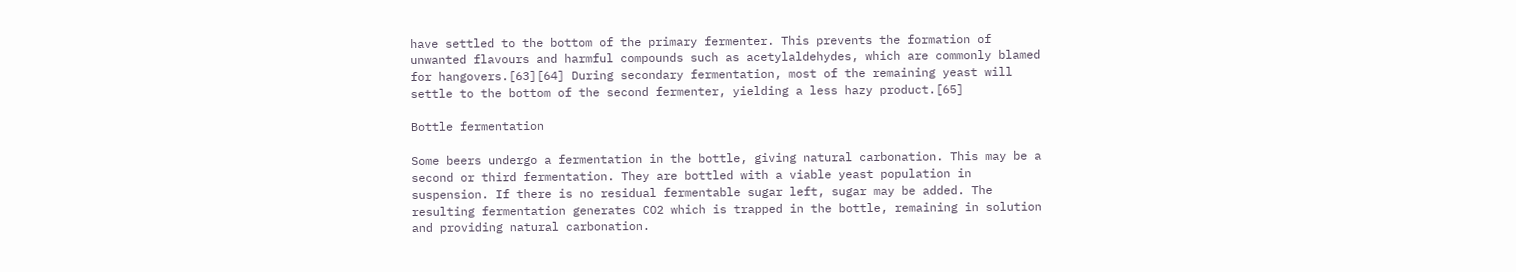have settled to the bottom of the primary fermenter. This prevents the formation of unwanted flavours and harmful compounds such as acetylaldehydes, which are commonly blamed for hangovers.[63][64] During secondary fermentation, most of the remaining yeast will settle to the bottom of the second fermenter, yielding a less hazy product.[65]

Bottle fermentation

Some beers undergo a fermentation in the bottle, giving natural carbonation. This may be a second or third fermentation. They are bottled with a viable yeast population in suspension. If there is no residual fermentable sugar left, sugar may be added. The resulting fermentation generates CO2 which is trapped in the bottle, remaining in solution and providing natural carbonation.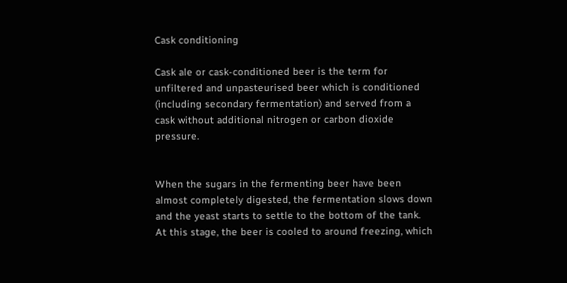Cask conditioning

Cask ale or cask-conditioned beer is the term for unfiltered and unpasteurised beer which is conditioned (including secondary fermentation) and served from a cask without additional nitrogen or carbon dioxide pressure.


When the sugars in the fermenting beer have been almost completely digested, the fermentation slows down and the yeast starts to settle to the bottom of the tank. At this stage, the beer is cooled to around freezing, which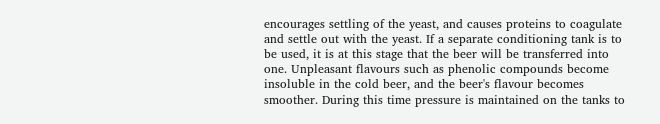encourages settling of the yeast, and causes proteins to coagulate and settle out with the yeast. If a separate conditioning tank is to be used, it is at this stage that the beer will be transferred into one. Unpleasant flavours such as phenolic compounds become insoluble in the cold beer, and the beer's flavour becomes smoother. During this time pressure is maintained on the tanks to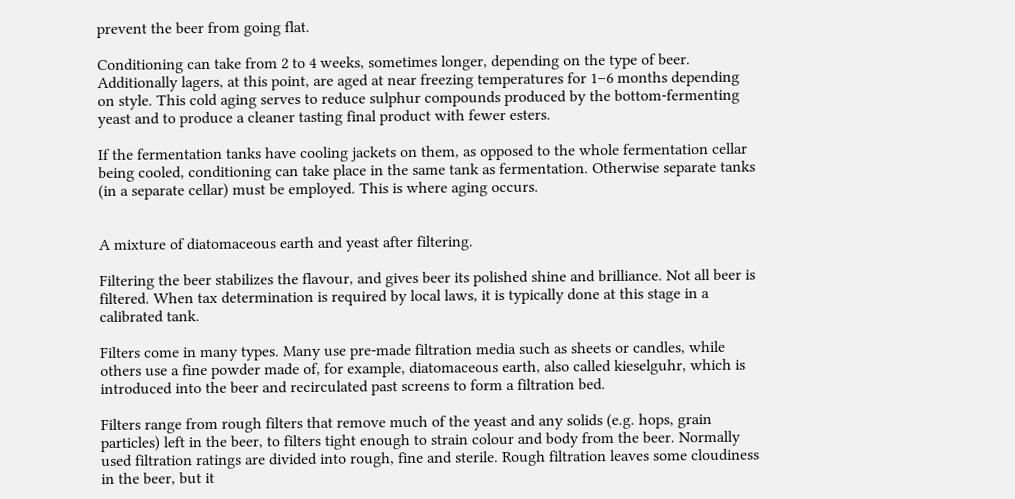prevent the beer from going flat.

Conditioning can take from 2 to 4 weeks, sometimes longer, depending on the type of beer. Additionally lagers, at this point, are aged at near freezing temperatures for 1–6 months depending on style. This cold aging serves to reduce sulphur compounds produced by the bottom-fermenting yeast and to produce a cleaner tasting final product with fewer esters.

If the fermentation tanks have cooling jackets on them, as opposed to the whole fermentation cellar being cooled, conditioning can take place in the same tank as fermentation. Otherwise separate tanks (in a separate cellar) must be employed. This is where aging occurs.


A mixture of diatomaceous earth and yeast after filtering.

Filtering the beer stabilizes the flavour, and gives beer its polished shine and brilliance. Not all beer is filtered. When tax determination is required by local laws, it is typically done at this stage in a calibrated tank.

Filters come in many types. Many use pre-made filtration media such as sheets or candles, while others use a fine powder made of, for example, diatomaceous earth, also called kieselguhr, which is introduced into the beer and recirculated past screens to form a filtration bed.

Filters range from rough filters that remove much of the yeast and any solids (e.g. hops, grain particles) left in the beer, to filters tight enough to strain colour and body from the beer. Normally used filtration ratings are divided into rough, fine and sterile. Rough filtration leaves some cloudiness in the beer, but it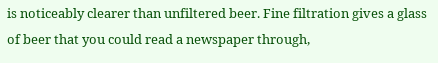is noticeably clearer than unfiltered beer. Fine filtration gives a glass of beer that you could read a newspaper through,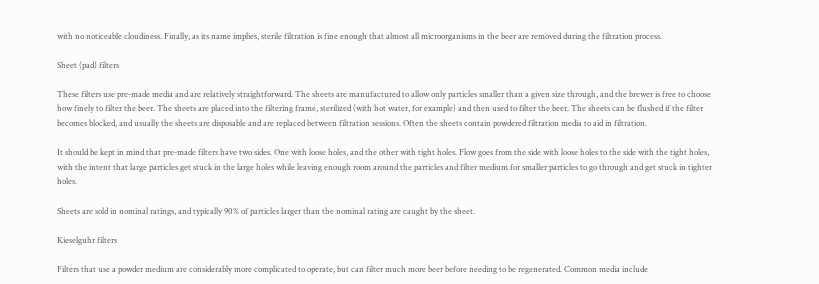with no noticeable cloudiness. Finally, as its name implies, sterile filtration is fine enough that almost all microorganisms in the beer are removed during the filtration process.

Sheet (pad) filters

These filters use pre-made media and are relatively straightforward. The sheets are manufactured to allow only particles smaller than a given size through, and the brewer is free to choose how finely to filter the beer. The sheets are placed into the filtering frame, sterilized (with hot water, for example) and then used to filter the beer. The sheets can be flushed if the filter becomes blocked, and usually the sheets are disposable and are replaced between filtration sessions. Often the sheets contain powdered filtration media to aid in filtration.

It should be kept in mind that pre-made filters have two sides. One with loose holes, and the other with tight holes. Flow goes from the side with loose holes to the side with the tight holes, with the intent that large particles get stuck in the large holes while leaving enough room around the particles and filter medium for smaller particles to go through and get stuck in tighter holes.

Sheets are sold in nominal ratings, and typically 90% of particles larger than the nominal rating are caught by the sheet.

Kieselguhr filters

Filters that use a powder medium are considerably more complicated to operate, but can filter much more beer before needing to be regenerated. Common media include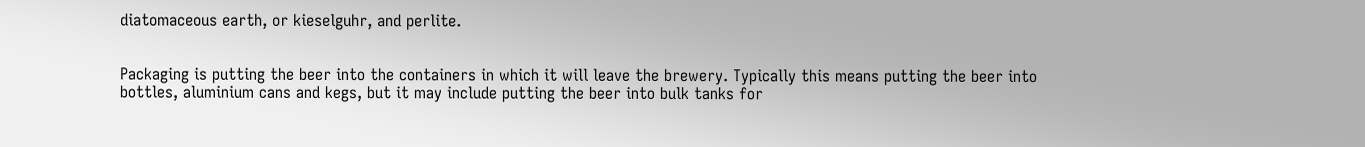diatomaceous earth, or kieselguhr, and perlite.


Packaging is putting the beer into the containers in which it will leave the brewery. Typically this means putting the beer into bottles, aluminium cans and kegs, but it may include putting the beer into bulk tanks for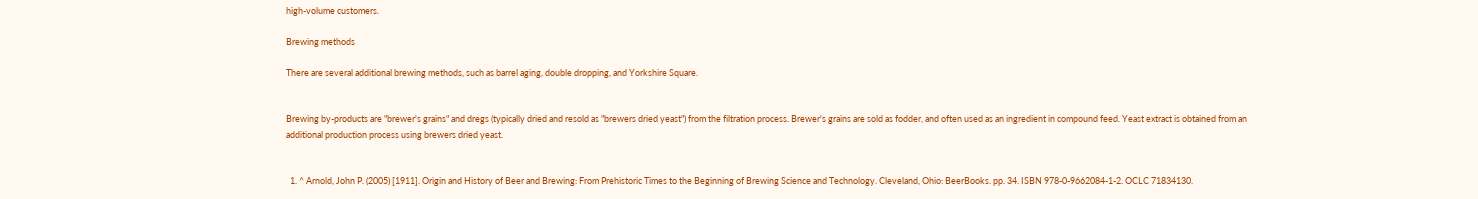high-volume customers.

Brewing methods

There are several additional brewing methods, such as barrel aging, double dropping, and Yorkshire Square.


Brewing by-products are "brewer's grains" and dregs (typically dried and resold as "brewers dried yeast") from the filtration process. Brewer's grains are sold as fodder, and often used as an ingredient in compound feed. Yeast extract is obtained from an additional production process using brewers dried yeast.


  1. ^ Arnold, John P. (2005) [1911]. Origin and History of Beer and Brewing: From Prehistoric Times to the Beginning of Brewing Science and Technology. Cleveland, Ohio: BeerBooks. pp. 34. ISBN 978-0-9662084-1-2. OCLC 71834130.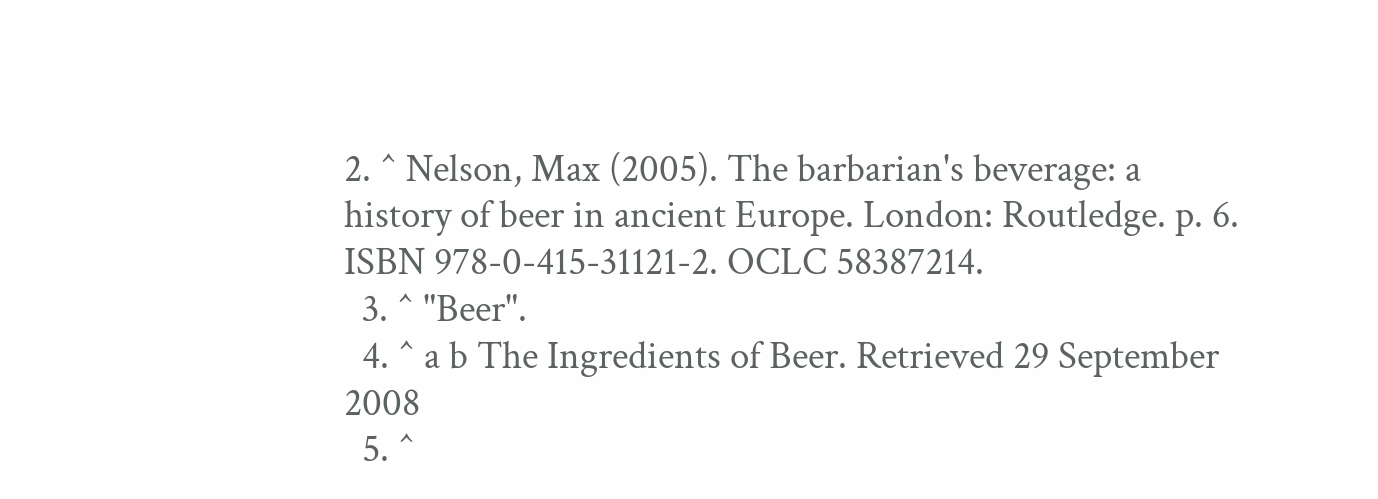2. ^ Nelson, Max (2005). The barbarian's beverage: a history of beer in ancient Europe. London: Routledge. p. 6. ISBN 978-0-415-31121-2. OCLC 58387214.
  3. ^ "Beer".
  4. ^ a b The Ingredients of Beer. Retrieved 29 September 2008
  5. ^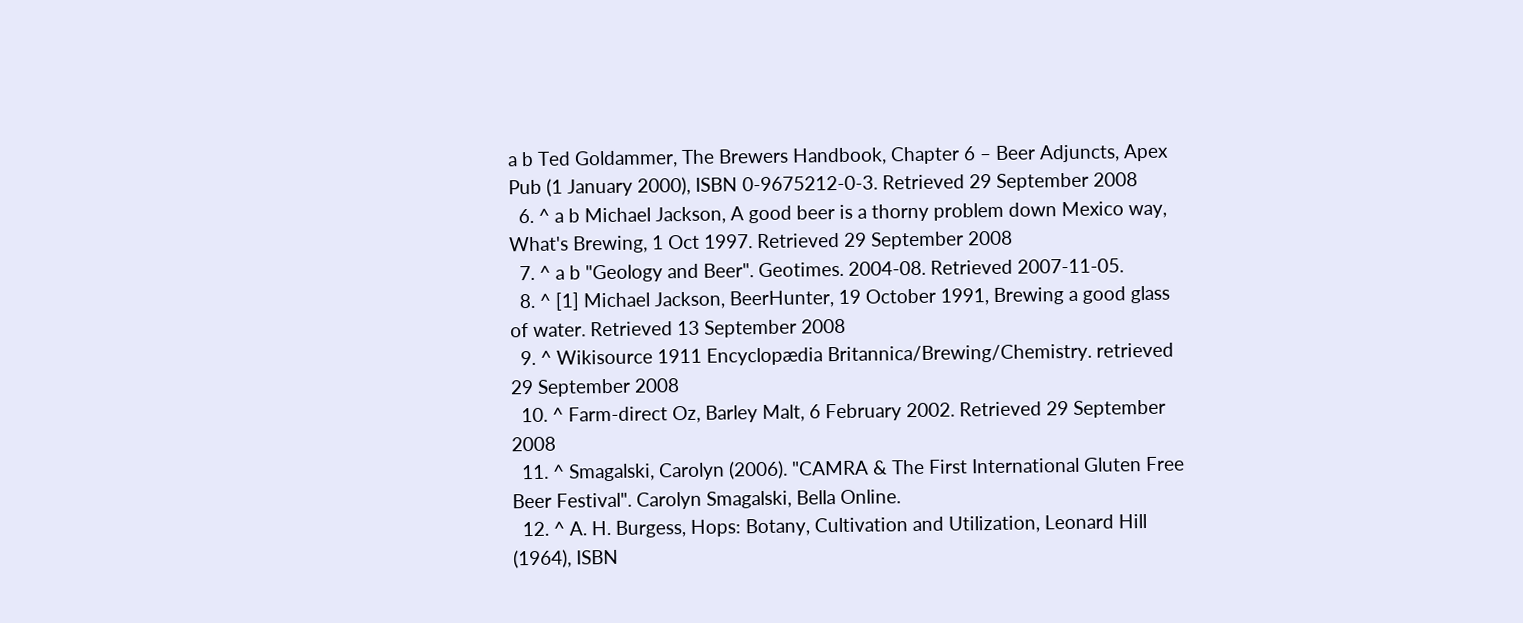a b Ted Goldammer, The Brewers Handbook, Chapter 6 – Beer Adjuncts, Apex Pub (1 January 2000), ISBN 0-9675212-0-3. Retrieved 29 September 2008
  6. ^ a b Michael Jackson, A good beer is a thorny problem down Mexico way, What's Brewing, 1 Oct 1997. Retrieved 29 September 2008
  7. ^ a b "Geology and Beer". Geotimes. 2004-08. Retrieved 2007-11-05.
  8. ^ [1] Michael Jackson, BeerHunter, 19 October 1991, Brewing a good glass of water. Retrieved 13 September 2008
  9. ^ Wikisource 1911 Encyclopædia Britannica/Brewing/Chemistry. retrieved 29 September 2008
  10. ^ Farm-direct Oz, Barley Malt, 6 February 2002. Retrieved 29 September 2008
  11. ^ Smagalski, Carolyn (2006). "CAMRA & The First International Gluten Free Beer Festival". Carolyn Smagalski, Bella Online.
  12. ^ A. H. Burgess, Hops: Botany, Cultivation and Utilization, Leonard Hill (1964), ISBN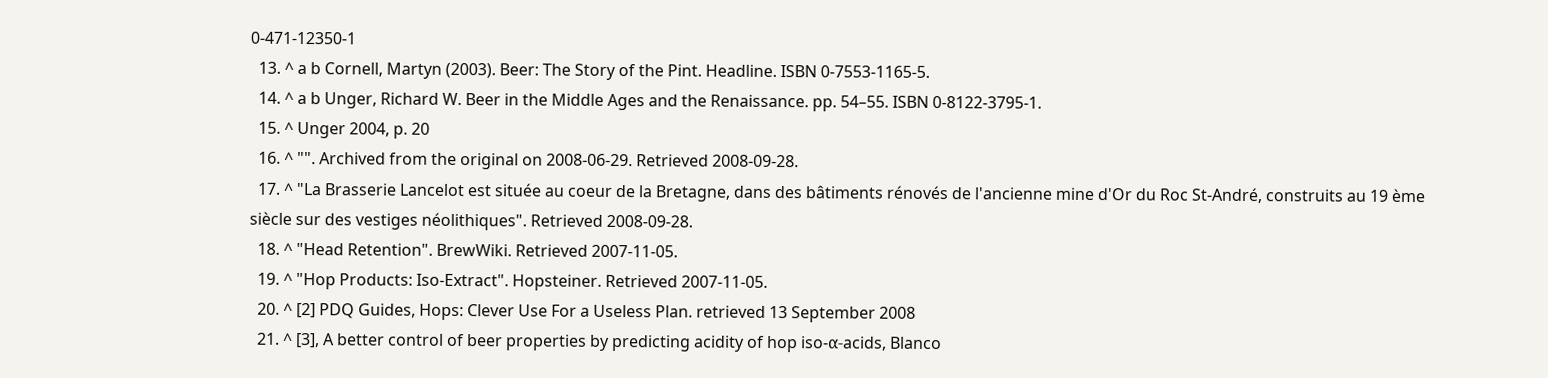0-471-12350-1
  13. ^ a b Cornell, Martyn (2003). Beer: The Story of the Pint. Headline. ISBN 0-7553-1165-5.
  14. ^ a b Unger, Richard W. Beer in the Middle Ages and the Renaissance. pp. 54–55. ISBN 0-8122-3795-1.
  15. ^ Unger 2004, p. 20
  16. ^ "". Archived from the original on 2008-06-29. Retrieved 2008-09-28.
  17. ^ "La Brasserie Lancelot est située au coeur de la Bretagne, dans des bâtiments rénovés de l'ancienne mine d'Or du Roc St-André, construits au 19 ème siècle sur des vestiges néolithiques". Retrieved 2008-09-28.
  18. ^ "Head Retention". BrewWiki. Retrieved 2007-11-05.
  19. ^ "Hop Products: Iso-Extract". Hopsteiner. Retrieved 2007-11-05.
  20. ^ [2] PDQ Guides, Hops: Clever Use For a Useless Plan. retrieved 13 September 2008
  21. ^ [3], A better control of beer properties by predicting acidity of hop iso-α-acids, Blanco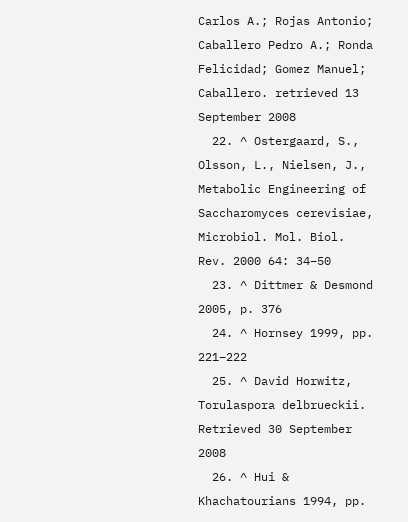Carlos A.; Rojas Antonio; Caballero Pedro A.; Ronda Felicidad; Gomez Manuel; Caballero. retrieved 13 September 2008
  22. ^ Ostergaard, S., Olsson, L., Nielsen, J., Metabolic Engineering of Saccharomyces cerevisiae, Microbiol. Mol. Biol. Rev. 2000 64: 34–50
  23. ^ Dittmer & Desmond 2005, p. 376
  24. ^ Hornsey 1999, pp. 221–222
  25. ^ David Horwitz, Torulaspora delbrueckii. Retrieved 30 September 2008
  26. ^ Hui & Khachatourians 1994, pp.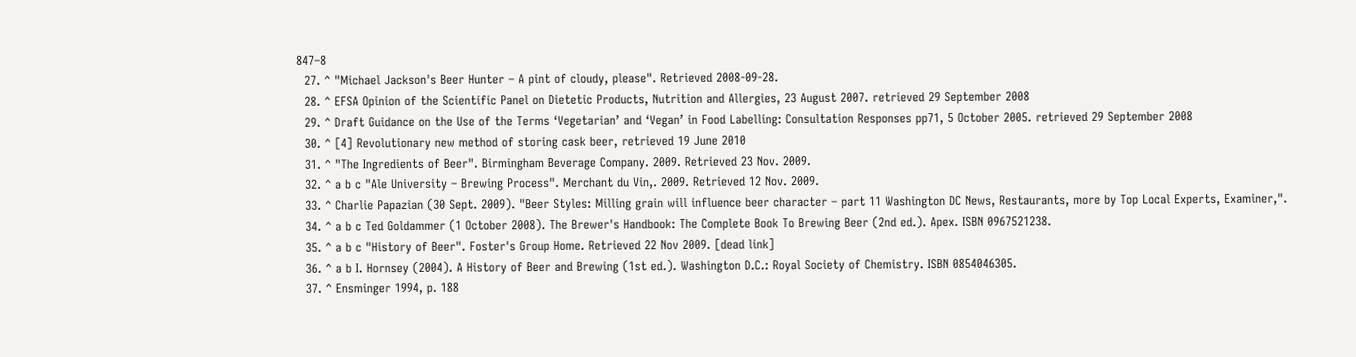847–8
  27. ^ "Michael Jackson's Beer Hunter – A pint of cloudy, please". Retrieved 2008-09-28.
  28. ^ EFSA Opinion of the Scientific Panel on Dietetic Products, Nutrition and Allergies, 23 August 2007. retrieved 29 September 2008
  29. ^ Draft Guidance on the Use of the Terms ‘Vegetarian’ and ‘Vegan’ in Food Labelling: Consultation Responses pp71, 5 October 2005. retrieved 29 September 2008
  30. ^ [4] Revolutionary new method of storing cask beer, retrieved 19 June 2010
  31. ^ "The Ingredients of Beer". Birmingham Beverage Company. 2009. Retrieved 23 Nov. 2009.
  32. ^ a b c "Ale University – Brewing Process". Merchant du Vin,. 2009. Retrieved 12 Nov. 2009.
  33. ^ Charlie Papazian (30 Sept. 2009). "Beer Styles: Milling grain will influence beer character – part 11 Washington DC News, Restaurants, more by Top Local Experts, Examiner,".
  34. ^ a b c Ted Goldammer (1 October 2008). The Brewer's Handbook: The Complete Book To Brewing Beer (2nd ed.). Apex. ISBN 0967521238.
  35. ^ a b c "History of Beer". Foster's Group Home. Retrieved 22 Nov 2009. [dead link]
  36. ^ a b I. Hornsey (2004). A History of Beer and Brewing (1st ed.). Washington D.C.: Royal Society of Chemistry. ISBN 0854046305.
  37. ^ Ensminger 1994, p. 188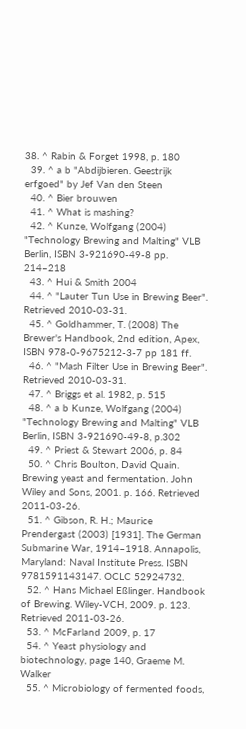38. ^ Rabin & Forget 1998, p. 180
  39. ^ a b "Abdijbieren. Geestrijk erfgoed" by Jef Van den Steen
  40. ^ Bier brouwen
  41. ^ What is mashing?
  42. ^ Kunze, Wolfgang (2004) "Technology Brewing and Malting" VLB Berlin, ISBN 3-921690-49-8 pp. 214–218
  43. ^ Hui & Smith 2004
  44. ^ "Lauter Tun Use in Brewing Beer". Retrieved 2010-03-31.
  45. ^ Goldhammer, T. (2008) The Brewer's Handbook, 2nd edition, Apex, ISBN 978-0-9675212-3-7 pp 181 ff.
  46. ^ "Mash Filter Use in Brewing Beer". Retrieved 2010-03-31.
  47. ^ Briggs et al. 1982, p. 515
  48. ^ a b Kunze, Wolfgang (2004) "Technology Brewing and Malting" VLB Berlin, ISBN 3-921690-49-8, p.302
  49. ^ Priest & Stewart 2006, p. 84
  50. ^ Chris Boulton, David Quain. Brewing yeast and fermentation. John Wiley and Sons, 2001. p. 166. Retrieved 2011-03-26.
  51. ^ Gibson, R. H.; Maurice Prendergast (2003) [1931]. The German Submarine War, 1914–1918. Annapolis, Maryland: Naval Institute Press. ISBN 9781591143147. OCLC 52924732.
  52. ^ Hans Michael Eßlinger. Handbook of Brewing. Wiley-VCH, 2009. p. 123. Retrieved 2011-03-26.
  53. ^ McFarland 2009, p. 17
  54. ^ Yeast physiology and biotechnology, page 140, Graeme M. Walker
  55. ^ Microbiology of fermented foods,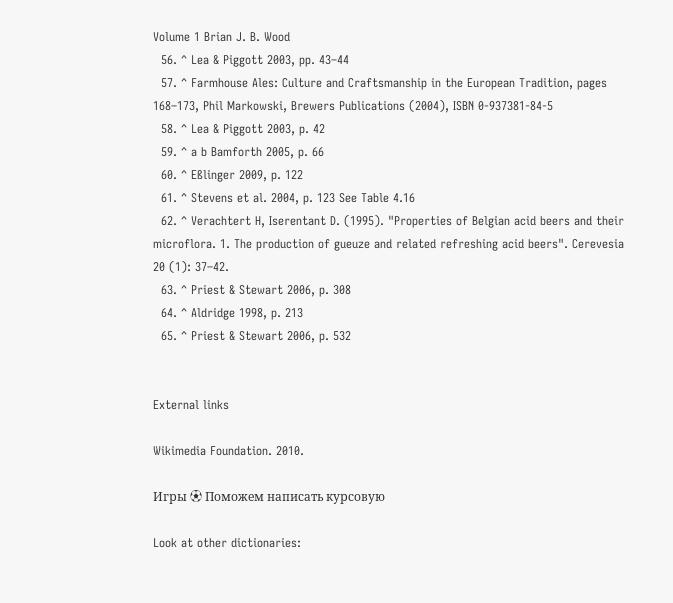Volume 1 Brian J. B. Wood
  56. ^ Lea & Piggott 2003, pp. 43–44
  57. ^ Farmhouse Ales: Culture and Craftsmanship in the European Tradition, pages 168–173, Phil Markowski, Brewers Publications (2004), ISBN 0-937381-84-5
  58. ^ Lea & Piggott 2003, p. 42
  59. ^ a b Bamforth 2005, p. 66
  60. ^ Eßlinger 2009, p. 122
  61. ^ Stevens et al. 2004, p. 123 See Table 4.16
  62. ^ Verachtert H, Iserentant D. (1995). "Properties of Belgian acid beers and their microflora. 1. The production of gueuze and related refreshing acid beers". Cerevesia 20 (1): 37–42.
  63. ^ Priest & Stewart 2006, p. 308
  64. ^ Aldridge 1998, p. 213
  65. ^ Priest & Stewart 2006, p. 532


External links

Wikimedia Foundation. 2010.

Игры ⚽ Поможем написать курсовую

Look at other dictionaries: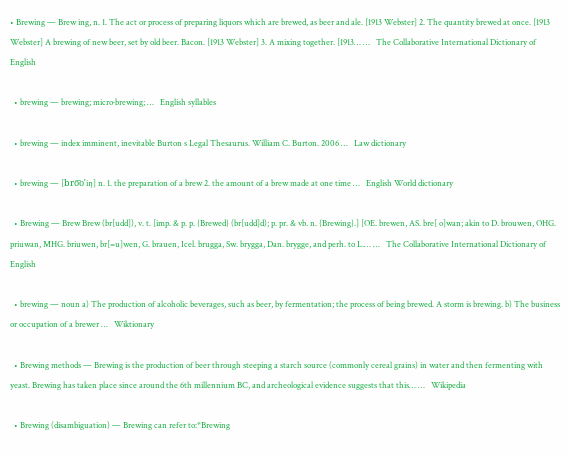• Brewing — Brew ing, n. 1. The act or process of preparing liquors which are brewed, as beer and ale. [1913 Webster] 2. The quantity brewed at once. [1913 Webster] A brewing of new beer, set by old beer. Bacon. [1913 Webster] 3. A mixing together. [1913… …   The Collaborative International Dictionary of English

  • brewing — brewing; micro·brewing; …   English syllables

  • brewing — index imminent, inevitable Burton s Legal Thesaurus. William C. Burton. 2006 …   Law dictionary

  • brewing — [bro͞o′iŋ] n. 1. the preparation of a brew 2. the amount of a brew made at one time …   English World dictionary

  • Brewing — Brew Brew (br[udd]), v. t. [imp. & p. p. {Brewed} (br[udd]d); p. pr. & vb. n. {Brewing}.] [OE. brewen, AS. bre[ o]wan; akin to D. brouwen, OHG. priuwan, MHG. briuwen, br[=u]wen, G. brauen, Icel. brugga, Sw. brygga, Dan. brygge, and perh. to L.… …   The Collaborative International Dictionary of English

  • brewing — noun a) The production of alcoholic beverages, such as beer, by fermentation; the process of being brewed. A storm is brewing. b) The business or occupation of a brewer …   Wiktionary

  • Brewing methods — Brewing is the production of beer through steeping a starch source (commonly cereal grains) in water and then fermenting with yeast. Brewing has taken place since around the 6th millennium BC, and archeological evidence suggests that this… …   Wikipedia

  • Brewing (disambiguation) — Brewing can refer to:*Brewing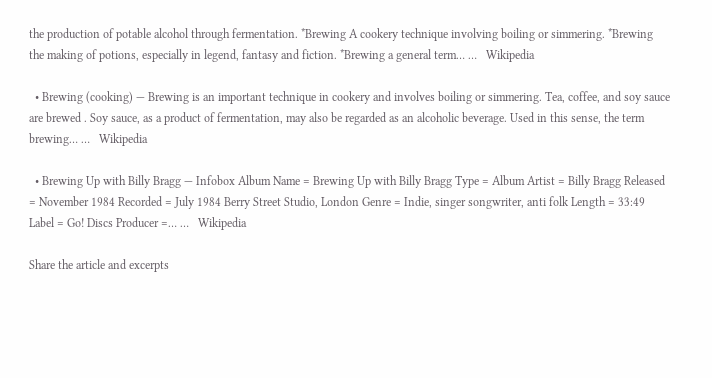the production of potable alcohol through fermentation. *Brewing A cookery technique involving boiling or simmering. *Brewing the making of potions, especially in legend, fantasy and fiction. *Brewing a general term… …   Wikipedia

  • Brewing (cooking) — Brewing is an important technique in cookery and involves boiling or simmering. Tea, coffee, and soy sauce are brewed . Soy sauce, as a product of fermentation, may also be regarded as an alcoholic beverage. Used in this sense, the term brewing… …   Wikipedia

  • Brewing Up with Billy Bragg — Infobox Album Name = Brewing Up with Billy Bragg Type = Album Artist = Billy Bragg Released = November 1984 Recorded = July 1984 Berry Street Studio, London Genre = Indie, singer songwriter, anti folk Length = 33:49 Label = Go! Discs Producer =… …   Wikipedia

Share the article and excerpts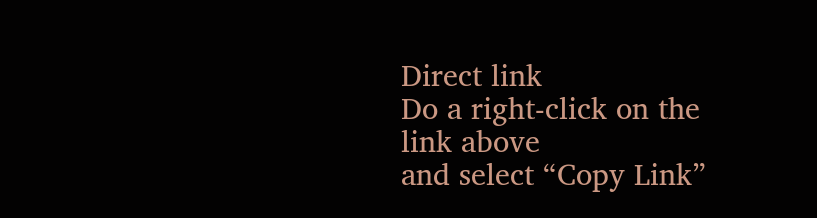Direct link
Do a right-click on the link above
and select “Copy Link”